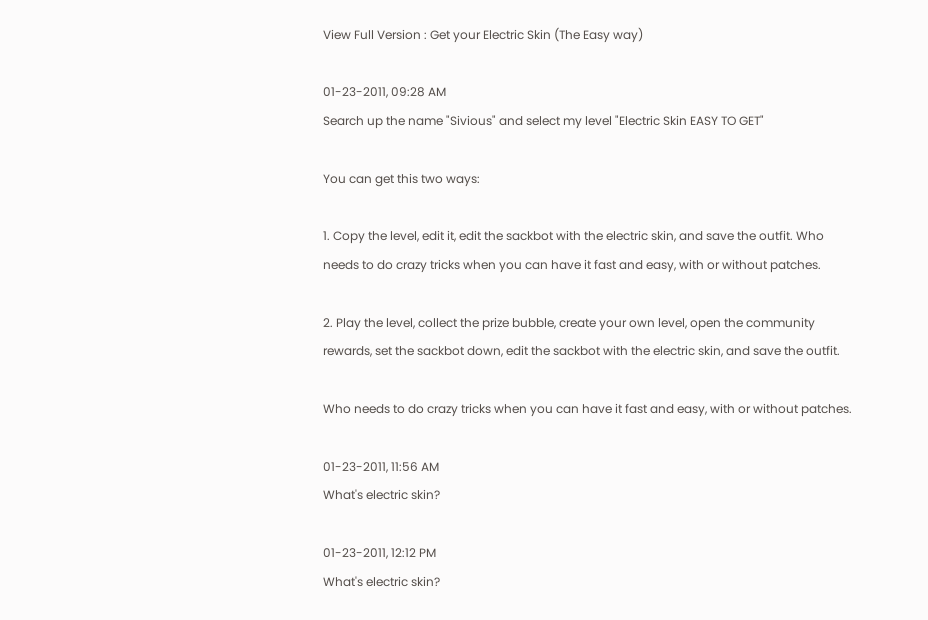View Full Version : Get your Electric Skin (The Easy way)

01-23-2011, 09:28 AM
Search up the name "Sivious" and select my level "Electric Skin EASY TO GET"

You can get this two ways:

1. Copy the level, edit it, edit the sackbot with the electric skin, and save the outfit. Who needs to do crazy tricks when you can have it fast and easy, with or without patches.

2. Play the level, collect the prize bubble, create your own level, open the community rewards, set the sackbot down, edit the sackbot with the electric skin, and save the outfit.

Who needs to do crazy tricks when you can have it fast and easy, with or without patches.

01-23-2011, 11:56 AM
What's electric skin?

01-23-2011, 12:12 PM
What's electric skin?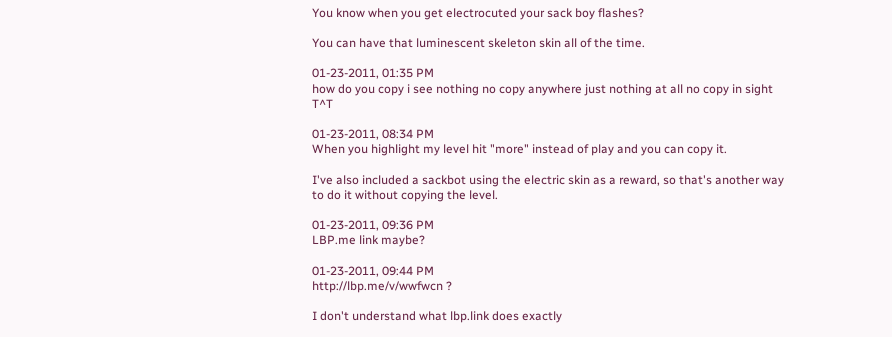You know when you get electrocuted your sack boy flashes?

You can have that luminescent skeleton skin all of the time.

01-23-2011, 01:35 PM
how do you copy i see nothing no copy anywhere just nothing at all no copy in sight T^T

01-23-2011, 08:34 PM
When you highlight my level hit "more" instead of play and you can copy it.

I've also included a sackbot using the electric skin as a reward, so that's another way to do it without copying the level.

01-23-2011, 09:36 PM
LBP.me link maybe?

01-23-2011, 09:44 PM
http://lbp.me/v/wwfwcn ?

I don't understand what lbp.link does exactly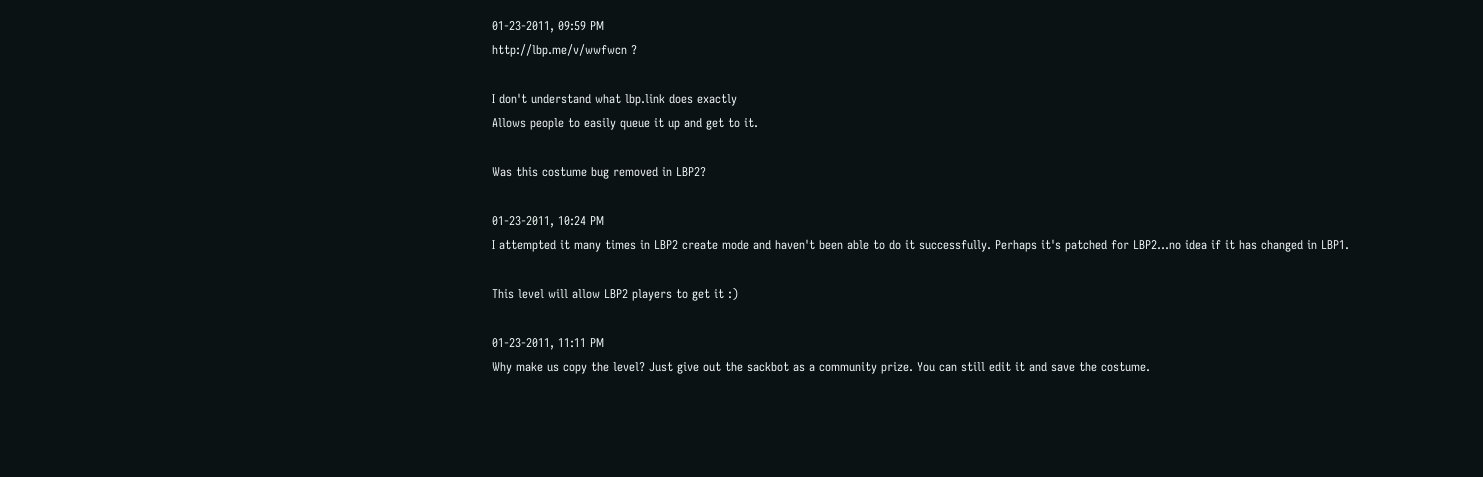01-23-2011, 09:59 PM
http://lbp.me/v/wwfwcn ?

I don't understand what lbp.link does exactly
Allows people to easily queue it up and get to it.

Was this costume bug removed in LBP2?

01-23-2011, 10:24 PM
I attempted it many times in LBP2 create mode and haven't been able to do it successfully. Perhaps it's patched for LBP2...no idea if it has changed in LBP1.

This level will allow LBP2 players to get it :)

01-23-2011, 11:11 PM
Why make us copy the level? Just give out the sackbot as a community prize. You can still edit it and save the costume.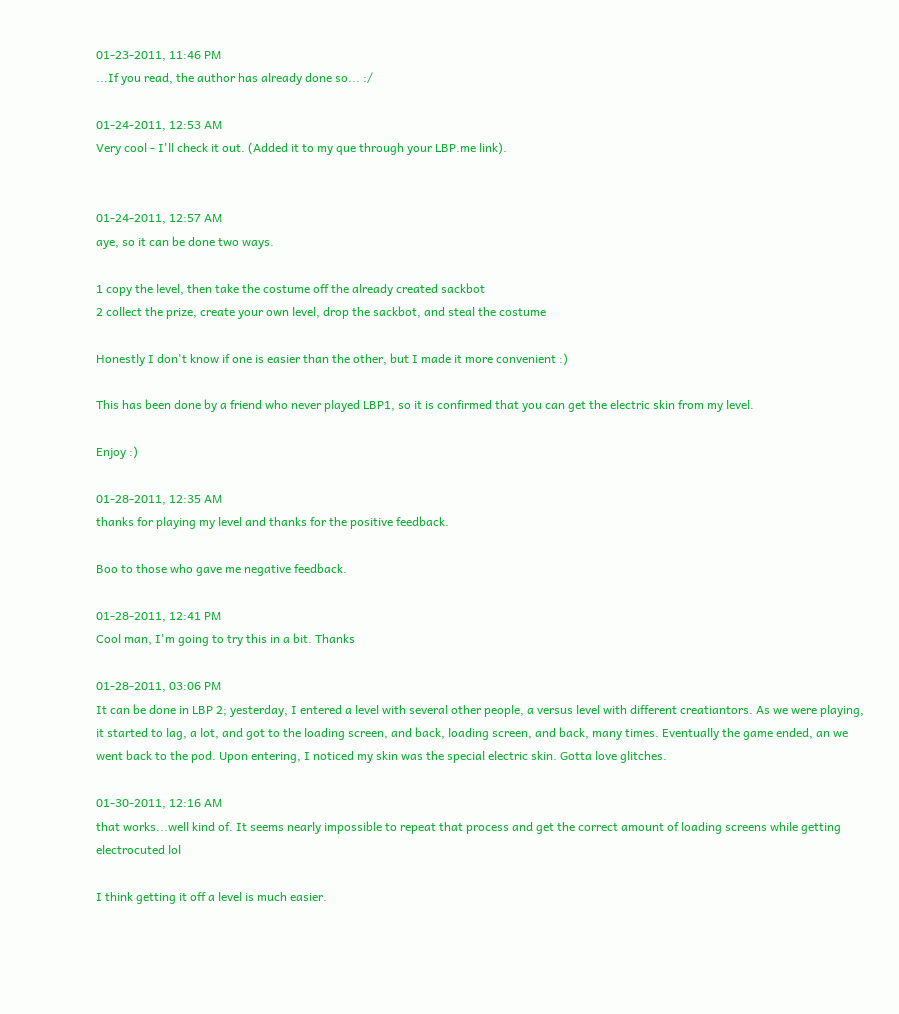01-23-2011, 11:46 PM
...If you read, the author has already done so... :/

01-24-2011, 12:53 AM
Very cool - I'll check it out. (Added it to my que through your LBP.me link).


01-24-2011, 12:57 AM
aye, so it can be done two ways.

1 copy the level, then take the costume off the already created sackbot
2 collect the prize, create your own level, drop the sackbot, and steal the costume

Honestly I don't know if one is easier than the other, but I made it more convenient :)

This has been done by a friend who never played LBP1, so it is confirmed that you can get the electric skin from my level.

Enjoy :)

01-28-2011, 12:35 AM
thanks for playing my level and thanks for the positive feedback.

Boo to those who gave me negative feedback.

01-28-2011, 12:41 PM
Cool man, I'm going to try this in a bit. Thanks

01-28-2011, 03:06 PM
It can be done in LBP 2; yesterday, I entered a level with several other people, a versus level with different creatiantors. As we were playing, it started to lag, a lot, and got to the loading screen, and back, loading screen, and back, many times. Eventually the game ended, an we went back to the pod. Upon entering, I noticed my skin was the special electric skin. Gotta love glitches.

01-30-2011, 12:16 AM
that works...well kind of. It seems nearly impossible to repeat that process and get the correct amount of loading screens while getting electrocuted lol

I think getting it off a level is much easier.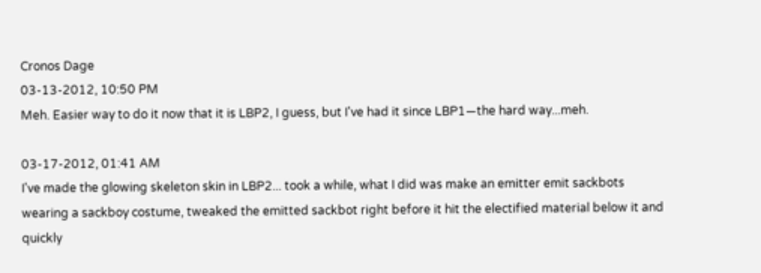Cronos Dage
03-13-2012, 10:50 PM
Meh. Easier way to do it now that it is LBP2, I guess, but I've had it since LBP1—the hard way...meh.

03-17-2012, 01:41 AM
I've made the glowing skeleton skin in LBP2... took a while, what I did was make an emitter emit sackbots wearing a sackboy costume, tweaked the emitted sackbot right before it hit the electified material below it and quickly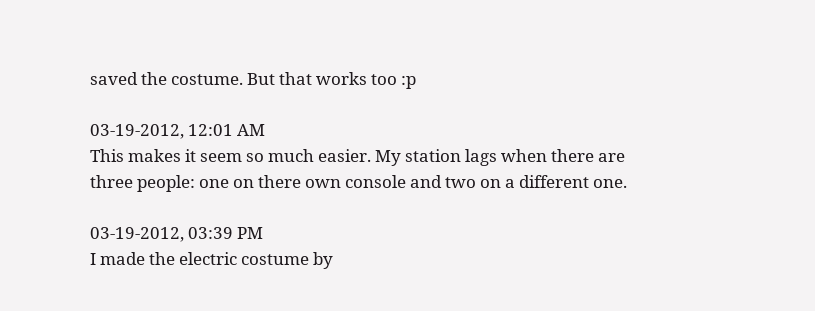saved the costume. But that works too :p

03-19-2012, 12:01 AM
This makes it seem so much easier. My station lags when there are three people: one on there own console and two on a different one.

03-19-2012, 03:39 PM
I made the electric costume by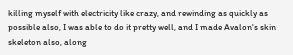killing myself with electricity like crazy, and rewinding as quickly as possible also, I was able to do it pretty well, and I made Avalon's skin skeleton also, along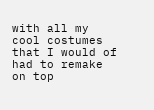with all my cool costumes that I would of had to remake on top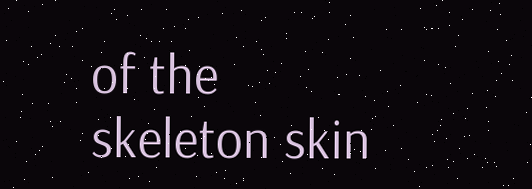of the skeleton skin